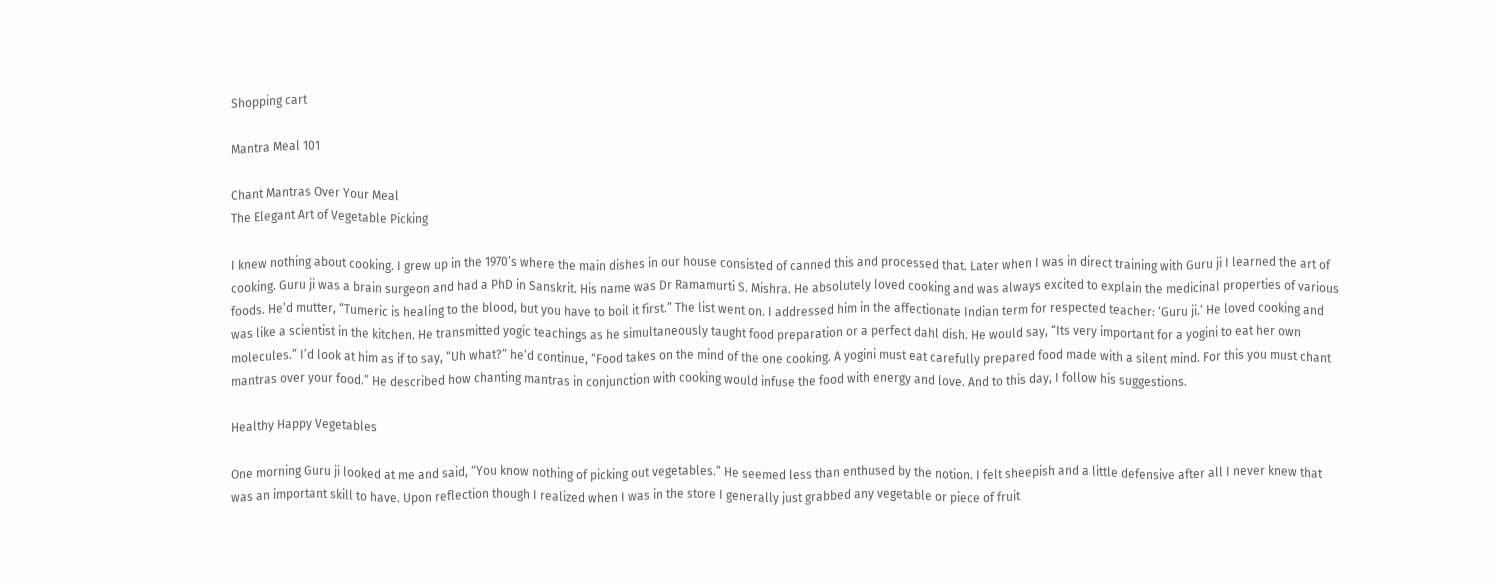Shopping cart

Mantra Meal 101

Chant Mantras Over Your Meal
The Elegant Art of Vegetable Picking

I knew nothing about cooking. I grew up in the 1970’s where the main dishes in our house consisted of canned this and processed that. Later when I was in direct training with Guru ji I learned the art of cooking. Guru ji was a brain surgeon and had a PhD in Sanskrit. His name was Dr Ramamurti S. Mishra. He absolutely loved cooking and was always excited to explain the medicinal properties of various foods. He’d mutter, “Tumeric is healing to the blood, but you have to boil it first.” The list went on. I addressed him in the affectionate Indian term for respected teacher: ‘Guru ji.’ He loved cooking and was like a scientist in the kitchen. He transmitted yogic teachings as he simultaneously taught food preparation or a perfect dahl dish. He would say, “Its very important for a yogini to eat her own molecules.” I’d look at him as if to say, “Uh what?” he’d continue, “Food takes on the mind of the one cooking. A yogini must eat carefully prepared food made with a silent mind. For this you must chant mantras over your food.” He described how chanting mantras in conjunction with cooking would infuse the food with energy and love. And to this day, I follow his suggestions.

Healthy Happy Vegetables

One morning Guru ji looked at me and said, “You know nothing of picking out vegetables.” He seemed less than enthused by the notion. I felt sheepish and a little defensive after all I never knew that was an important skill to have. Upon reflection though I realized when I was in the store I generally just grabbed any vegetable or piece of fruit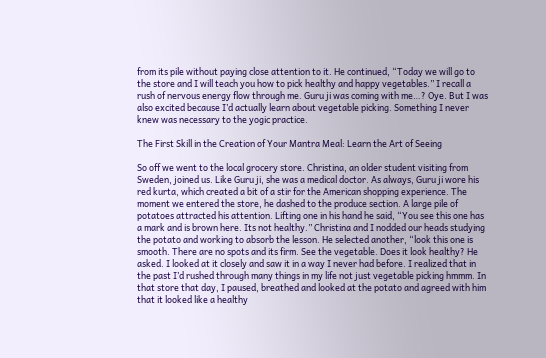from its pile without paying close attention to it. He continued, “Today we will go to the store and I will teach you how to pick healthy and happy vegetables.” I recall a rush of nervous energy flow through me. Guru ji was coming with me…? Oye. But I was also excited because I’d actually learn about vegetable picking. Something I never knew was necessary to the yogic practice.

The First Skill in the Creation of Your Mantra Meal: Learn the Art of Seeing

So off we went to the local grocery store. Christina, an older student visiting from Sweden, joined us. Like Guru ji, she was a medical doctor. As always, Guru ji wore his red kurta, which created a bit of a stir for the American shopping experience. The moment we entered the store, he dashed to the produce section. A large pile of potatoes attracted his attention. Lifting one in his hand he said, “You see this one has a mark and is brown here. Its not healthy.” Christina and I nodded our heads studying the potato and working to absorb the lesson. He selected another, “look this one is smooth. There are no spots and its firm. See the vegetable. Does it look healthy? He asked. I looked at it closely and saw it in a way I never had before. I realized that in the past I’d rushed through many things in my life not just vegetable picking hmmm. In that store that day, I paused, breathed and looked at the potato and agreed with him that it looked like a healthy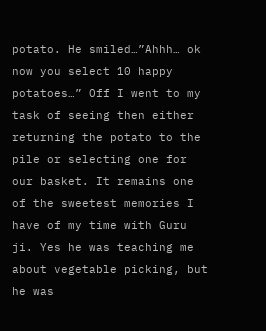potato. He smiled…”Ahhh… ok now you select 10 happy potatoes…” Off I went to my task of seeing then either returning the potato to the pile or selecting one for our basket. It remains one of the sweetest memories I have of my time with Guru ji. Yes he was teaching me about vegetable picking, but he was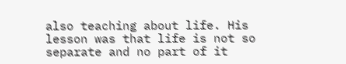also teaching about life. His lesson was that life is not so separate and no part of it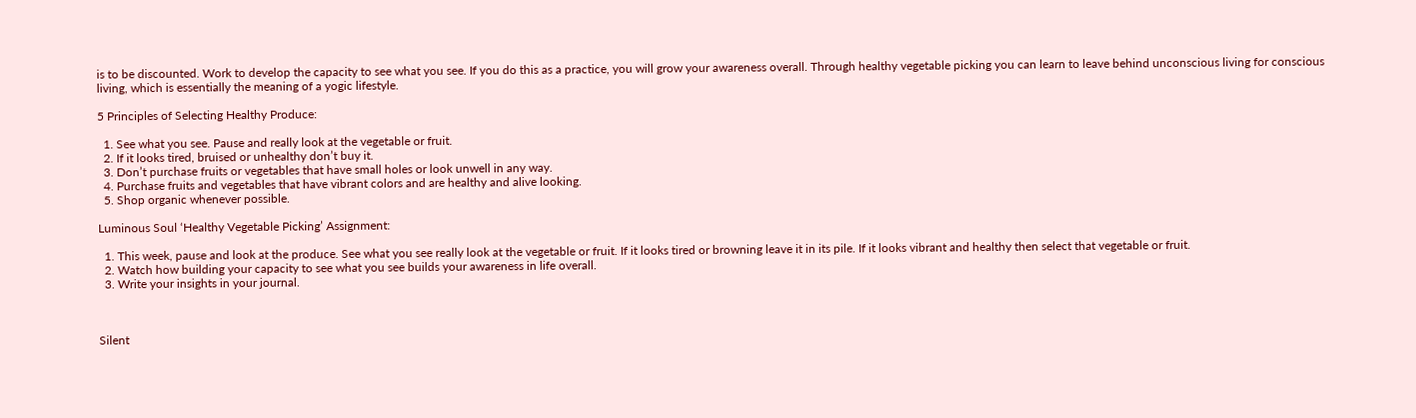is to be discounted. Work to develop the capacity to see what you see. If you do this as a practice, you will grow your awareness overall. Through healthy vegetable picking you can learn to leave behind unconscious living for conscious living, which is essentially the meaning of a yogic lifestyle.

5 Principles of Selecting Healthy Produce:

  1. See what you see. Pause and really look at the vegetable or fruit.
  2. If it looks tired, bruised or unhealthy don’t buy it.
  3. Don’t purchase fruits or vegetables that have small holes or look unwell in any way.
  4. Purchase fruits and vegetables that have vibrant colors and are healthy and alive looking.
  5. Shop organic whenever possible.

Luminous Soul ‘Healthy Vegetable Picking’ Assignment:

  1. This week, pause and look at the produce. See what you see really look at the vegetable or fruit. If it looks tired or browning leave it in its pile. If it looks vibrant and healthy then select that vegetable or fruit.
  2. Watch how building your capacity to see what you see builds your awareness in life overall.
  3. Write your insights in your journal.



Silent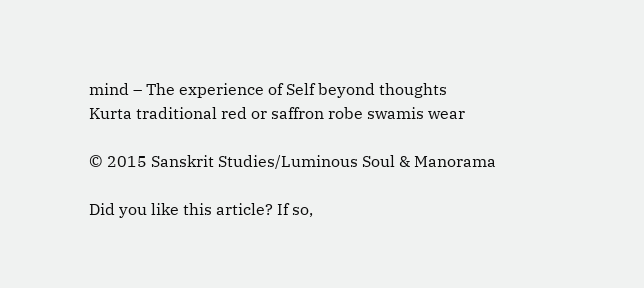mind – The experience of Self beyond thoughts
Kurta traditional red or saffron robe swamis wear

© 2015 Sanskrit Studies/Luminous Soul & Manorama

Did you like this article? If so,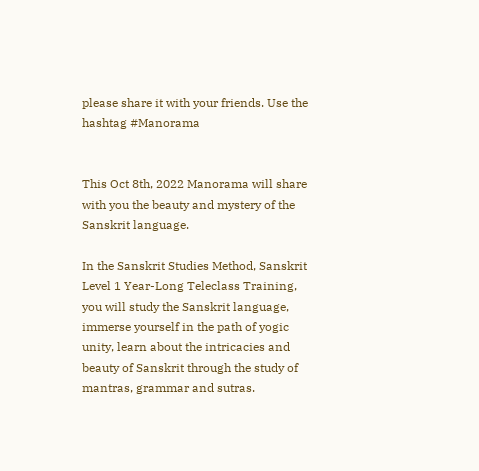please share it with your friends. Use the hashtag #Manorama


This Oct 8th, 2022 Manorama will share with you the beauty and mystery of the Sanskrit language.

In the Sanskrit Studies Method, Sanskrit Level 1 Year-Long Teleclass Training, you will study the Sanskrit language, immerse yourself in the path of yogic unity, learn about the intricacies and beauty of Sanskrit through the study of mantras, grammar and sutras.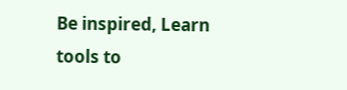Be inspired, Learn tools to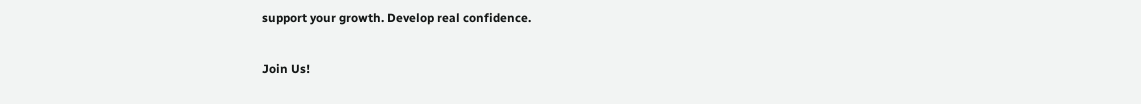support your growth. Develop real confidence.

Join Us!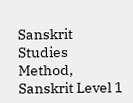Sanskrit Studies Method, Sanskrit Level 1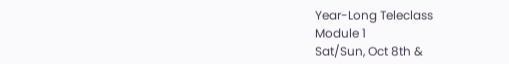Year-Long Teleclass
Module 1
Sat/Sun, Oct 8th &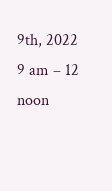9th, 2022
9 am – 12 noon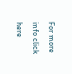For more info click here